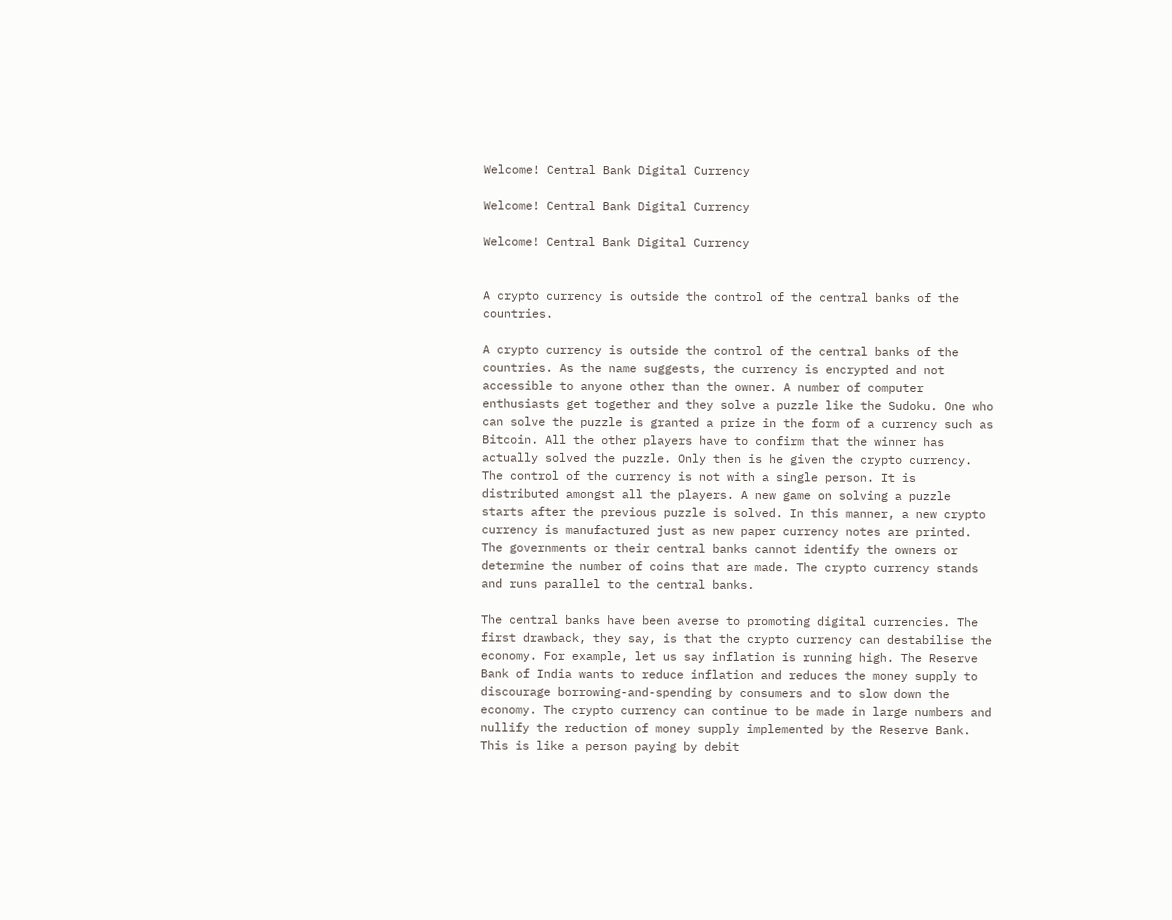Welcome! Central Bank Digital Currency

Welcome! Central Bank Digital Currency

Welcome! Central Bank Digital Currency


A crypto currency is outside the control of the central banks of the countries.

A crypto currency is outside the control of the central banks of the countries. As the name suggests, the currency is encrypted and not accessible to anyone other than the owner. A number of computer enthusiasts get together and they solve a puzzle like the Sudoku. One who can solve the puzzle is granted a prize in the form of a currency such as Bitcoin. All the other players have to confirm that the winner has actually solved the puzzle. Only then is he given the crypto currency. The control of the currency is not with a single person. It is distributed amongst all the players. A new game on solving a puzzle starts after the previous puzzle is solved. In this manner, a new crypto currency is manufactured just as new paper currency notes are printed. The governments or their central banks cannot identify the owners or determine the number of coins that are made. The crypto currency stands and runs parallel to the central banks.

The central banks have been averse to promoting digital currencies. The first drawback, they say, is that the crypto currency can destabilise the economy. For example, let us say inflation is running high. The Reserve Bank of India wants to reduce inflation and reduces the money supply to discourage borrowing-and-spending by consumers and to slow down the economy. The crypto currency can continue to be made in large numbers and nullify the reduction of money supply implemented by the Reserve Bank. This is like a person paying by debit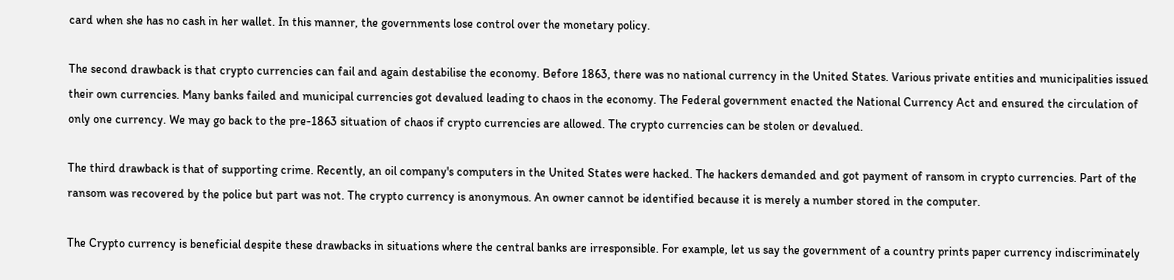card when she has no cash in her wallet. In this manner, the governments lose control over the monetary policy.

The second drawback is that crypto currencies can fail and again destabilise the economy. Before 1863, there was no national currency in the United States. Various private entities and municipalities issued their own currencies. Many banks failed and municipal currencies got devalued leading to chaos in the economy. The Federal government enacted the National Currency Act and ensured the circulation of only one currency. We may go back to the pre-1863 situation of chaos if crypto currencies are allowed. The crypto currencies can be stolen or devalued.

The third drawback is that of supporting crime. Recently, an oil company's computers in the United States were hacked. The hackers demanded and got payment of ransom in crypto currencies. Part of the ransom was recovered by the police but part was not. The crypto currency is anonymous. An owner cannot be identified because it is merely a number stored in the computer.

The Crypto currency is beneficial despite these drawbacks in situations where the central banks are irresponsible. For example, let us say the government of a country prints paper currency indiscriminately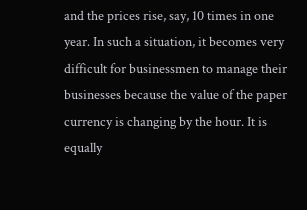and the prices rise, say, 10 times in one year. In such a situation, it becomes very difficult for businessmen to manage their businesses because the value of the paper currency is changing by the hour. It is equally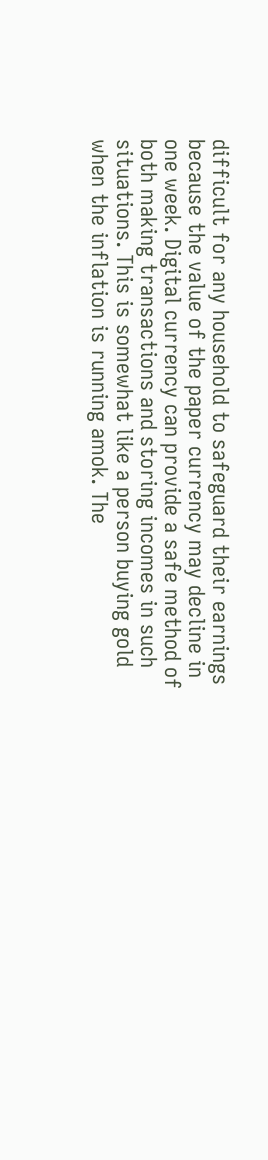difficult for any household to safeguard their earnings because the value of the paper currency may decline in one week. Digital currency can provide a safe method of both making transactions and storing incomes in such situations. This is somewhat like a person buying gold when the inflation is running amok. The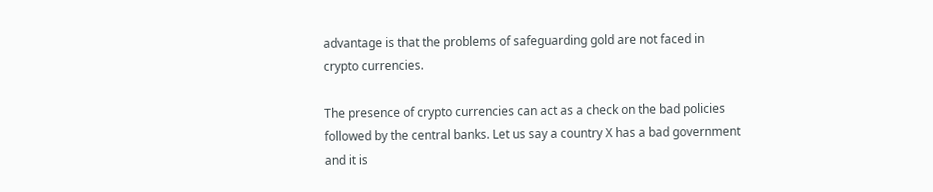advantage is that the problems of safeguarding gold are not faced in crypto currencies.

The presence of crypto currencies can act as a check on the bad policies followed by the central banks. Let us say a country X has a bad government and it is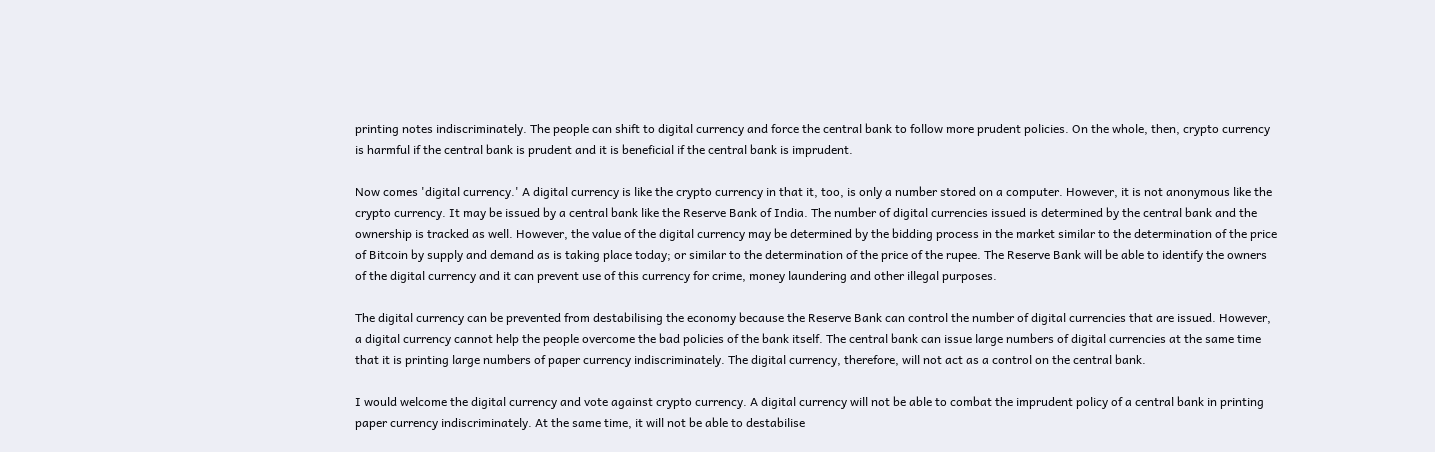printing notes indiscriminately. The people can shift to digital currency and force the central bank to follow more prudent policies. On the whole, then, crypto currency is harmful if the central bank is prudent and it is beneficial if the central bank is imprudent.

Now comes 'digital currency.' A digital currency is like the crypto currency in that it, too, is only a number stored on a computer. However, it is not anonymous like the crypto currency. It may be issued by a central bank like the Reserve Bank of India. The number of digital currencies issued is determined by the central bank and the ownership is tracked as well. However, the value of the digital currency may be determined by the bidding process in the market similar to the determination of the price of Bitcoin by supply and demand as is taking place today; or similar to the determination of the price of the rupee. The Reserve Bank will be able to identify the owners of the digital currency and it can prevent use of this currency for crime, money laundering and other illegal purposes.

The digital currency can be prevented from destabilising the economy because the Reserve Bank can control the number of digital currencies that are issued. However, a digital currency cannot help the people overcome the bad policies of the bank itself. The central bank can issue large numbers of digital currencies at the same time that it is printing large numbers of paper currency indiscriminately. The digital currency, therefore, will not act as a control on the central bank.

I would welcome the digital currency and vote against crypto currency. A digital currency will not be able to combat the imprudent policy of a central bank in printing paper currency indiscriminately. At the same time, it will not be able to destabilise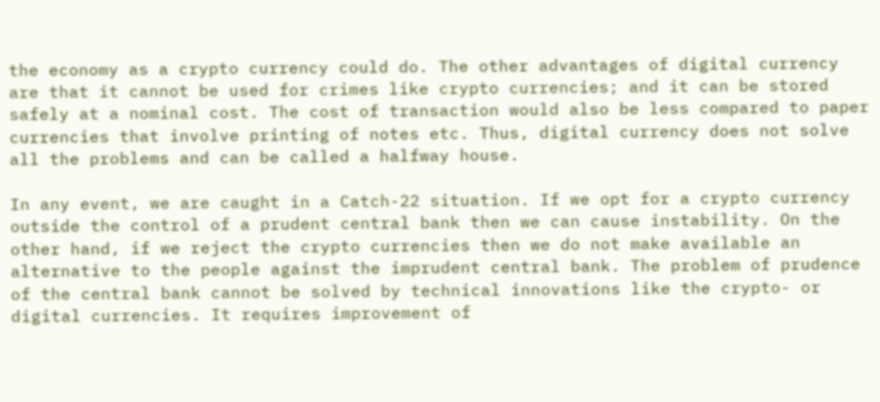the economy as a crypto currency could do. The other advantages of digital currency are that it cannot be used for crimes like crypto currencies; and it can be stored safely at a nominal cost. The cost of transaction would also be less compared to paper currencies that involve printing of notes etc. Thus, digital currency does not solve all the problems and can be called a halfway house.

In any event, we are caught in a Catch-22 situation. If we opt for a crypto currency outside the control of a prudent central bank then we can cause instability. On the other hand, if we reject the crypto currencies then we do not make available an alternative to the people against the imprudent central bank. The problem of prudence of the central bank cannot be solved by technical innovations like the crypto- or digital currencies. It requires improvement of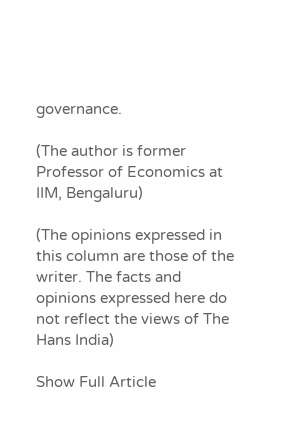governance.

(The author is former Professor of Economics at IIM, Bengaluru)

(The opinions expressed in this column are those of the writer. The facts and opinions expressed here do not reflect the views of The Hans India)

Show Full Article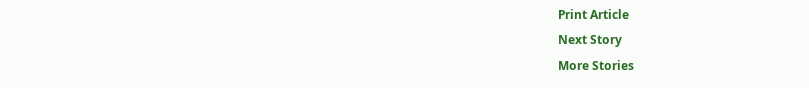Print Article
Next Story
More Stories